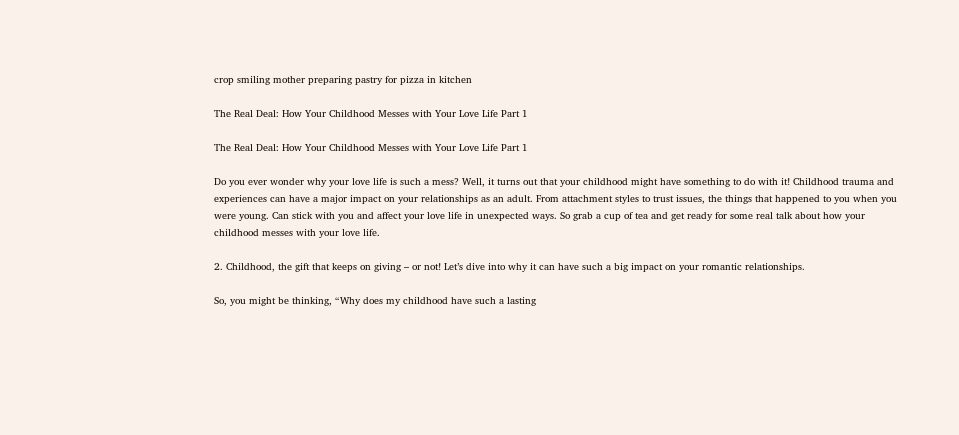crop smiling mother preparing pastry for pizza in kitchen

The Real Deal: How Your Childhood Messes with Your Love Life Part 1

The Real Deal: How Your Childhood Messes with Your Love Life Part 1

Do you ever wonder why your love life is such a mess? Well, it turns out that your childhood might have something to do with it! Childhood trauma and experiences can have a major impact on your relationships as an adult. From attachment styles to trust issues, the things that happened to you when you were young. Can stick with you and affect your love life in unexpected ways. So grab a cup of tea and get ready for some real talk about how your childhood messes with your love life.

2. Childhood, the gift that keeps on giving – or not! Let’s dive into why it can have such a big impact on your romantic relationships.

So, you might be thinking, “Why does my childhood have such a lasting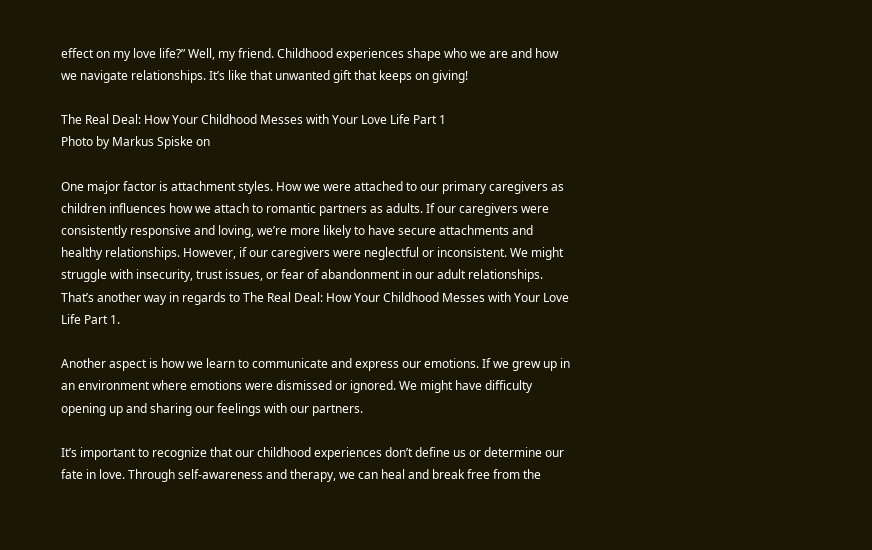effect on my love life?” Well, my friend. Childhood experiences shape who we are and how we navigate relationships. It’s like that unwanted gift that keeps on giving!

The Real Deal: How Your Childhood Messes with Your Love Life Part 1
Photo by Markus Spiske on

One major factor is attachment styles. How we were attached to our primary caregivers as children influences how we attach to romantic partners as adults. If our caregivers were consistently responsive and loving, we’re more likely to have secure attachments and healthy relationships. However, if our caregivers were neglectful or inconsistent. We might struggle with insecurity, trust issues, or fear of abandonment in our adult relationships. That’s another way in regards to The Real Deal: How Your Childhood Messes with Your Love Life Part 1.

Another aspect is how we learn to communicate and express our emotions. If we grew up in an environment where emotions were dismissed or ignored. We might have difficulty opening up and sharing our feelings with our partners.

It’s important to recognize that our childhood experiences don’t define us or determine our fate in love. Through self-awareness and therapy, we can heal and break free from the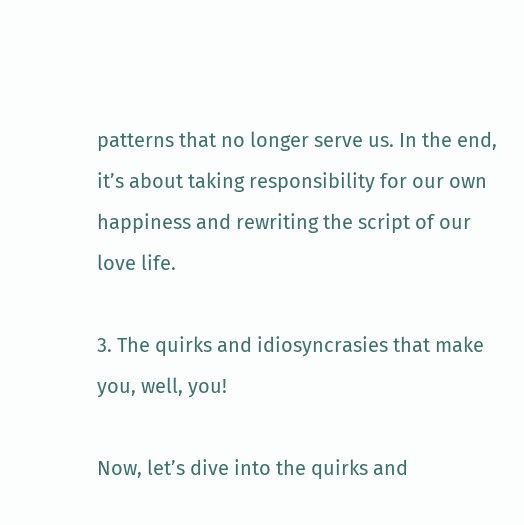patterns that no longer serve us. In the end, it’s about taking responsibility for our own happiness and rewriting the script of our love life.

3. The quirks and idiosyncrasies that make you, well, you!

Now, let’s dive into the quirks and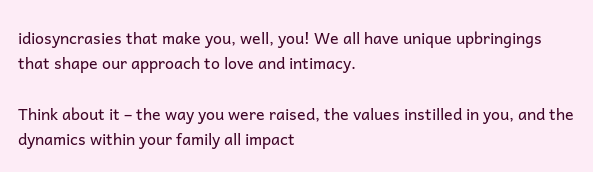idiosyncrasies that make you, well, you! We all have unique upbringings that shape our approach to love and intimacy.

Think about it – the way you were raised, the values instilled in you, and the dynamics within your family all impact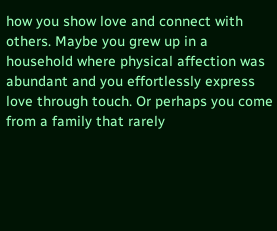how you show love and connect with others. Maybe you grew up in a household where physical affection was abundant and you effortlessly express love through touch. Or perhaps you come from a family that rarely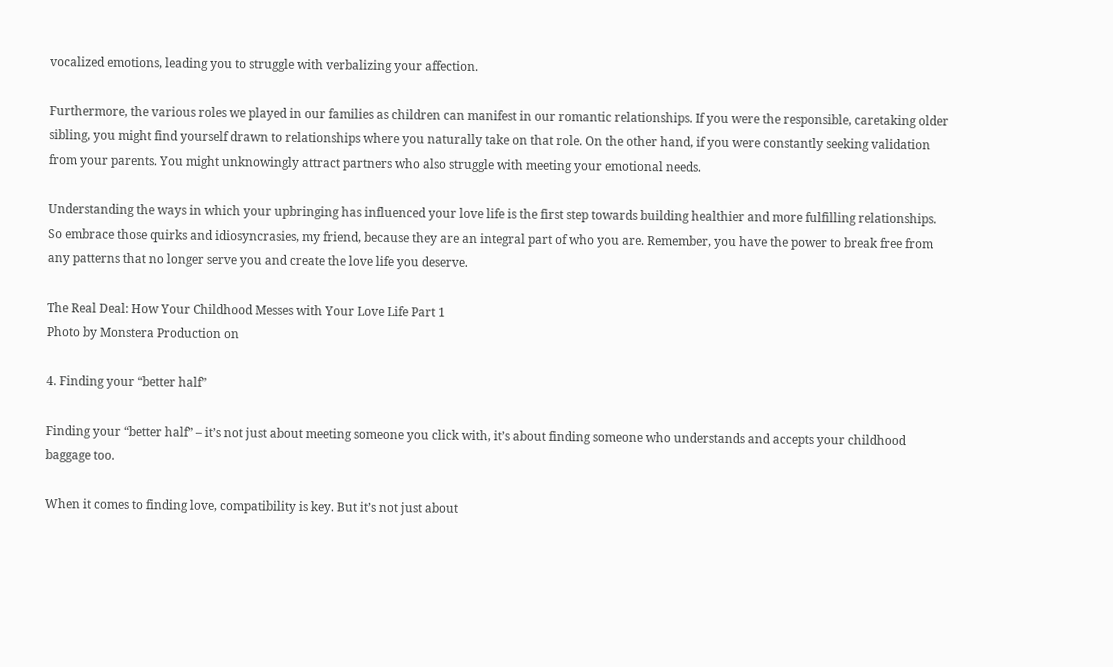vocalized emotions, leading you to struggle with verbalizing your affection.

Furthermore, the various roles we played in our families as children can manifest in our romantic relationships. If you were the responsible, caretaking older sibling, you might find yourself drawn to relationships where you naturally take on that role. On the other hand, if you were constantly seeking validation from your parents. You might unknowingly attract partners who also struggle with meeting your emotional needs.

Understanding the ways in which your upbringing has influenced your love life is the first step towards building healthier and more fulfilling relationships. So embrace those quirks and idiosyncrasies, my friend, because they are an integral part of who you are. Remember, you have the power to break free from any patterns that no longer serve you and create the love life you deserve.

The Real Deal: How Your Childhood Messes with Your Love Life Part 1
Photo by Monstera Production on

4. Finding your “better half”

Finding your “better half” – it’s not just about meeting someone you click with, it’s about finding someone who understands and accepts your childhood baggage too.

When it comes to finding love, compatibility is key. But it’s not just about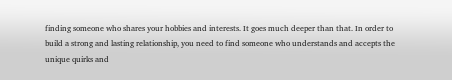finding someone who shares your hobbies and interests. It goes much deeper than that. In order to build a strong and lasting relationship, you need to find someone who understands and accepts the unique quirks and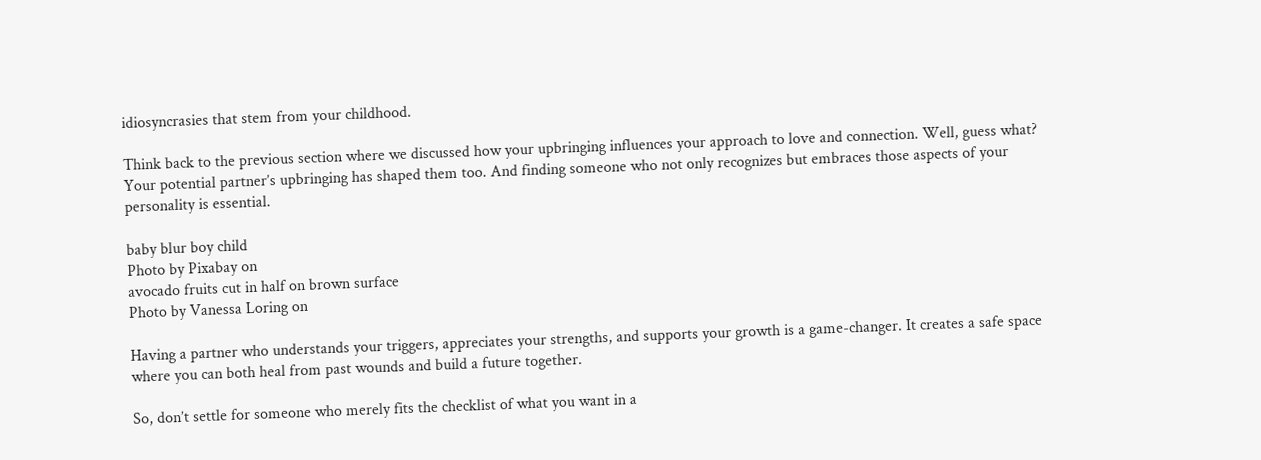idiosyncrasies that stem from your childhood.

Think back to the previous section where we discussed how your upbringing influences your approach to love and connection. Well, guess what? Your potential partner’s upbringing has shaped them too. And finding someone who not only recognizes but embraces those aspects of your personality is essential.

baby blur boy child
Photo by Pixabay on
avocado fruits cut in half on brown surface
Photo by Vanessa Loring on

Having a partner who understands your triggers, appreciates your strengths, and supports your growth is a game-changer. It creates a safe space where you can both heal from past wounds and build a future together.

So, don’t settle for someone who merely fits the checklist of what you want in a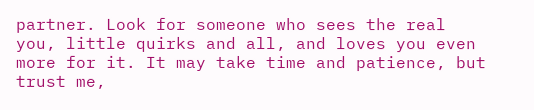partner. Look for someone who sees the real you, little quirks and all, and loves you even more for it. It may take time and patience, but trust me,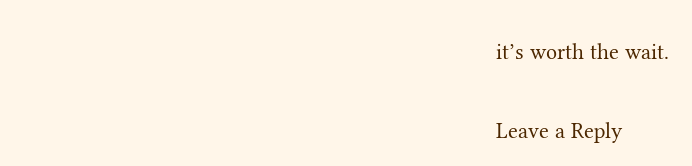it’s worth the wait.

Leave a Reply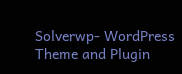Solverwp- WordPress Theme and Plugin